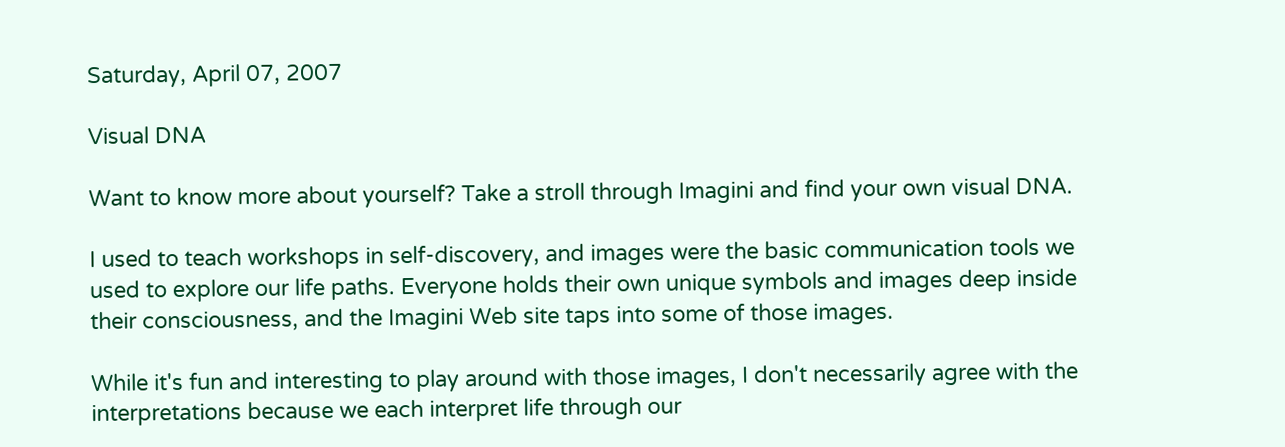Saturday, April 07, 2007

Visual DNA

Want to know more about yourself? Take a stroll through Imagini and find your own visual DNA.

I used to teach workshops in self-discovery, and images were the basic communication tools we used to explore our life paths. Everyone holds their own unique symbols and images deep inside their consciousness, and the Imagini Web site taps into some of those images.

While it's fun and interesting to play around with those images, I don't necessarily agree with the interpretations because we each interpret life through our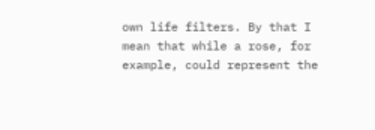own life filters. By that I mean that while a rose, for example, could represent the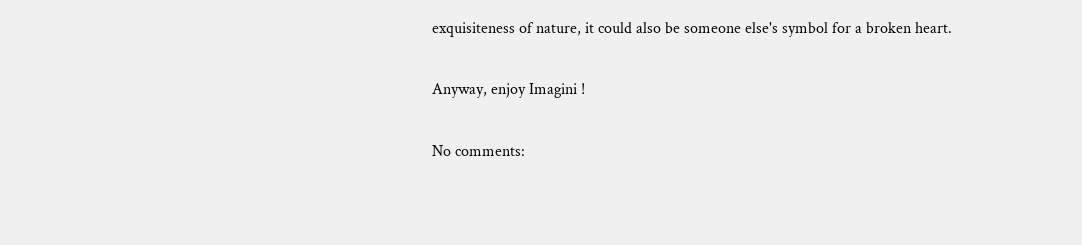exquisiteness of nature, it could also be someone else's symbol for a broken heart.

Anyway, enjoy Imagini !

No comments: